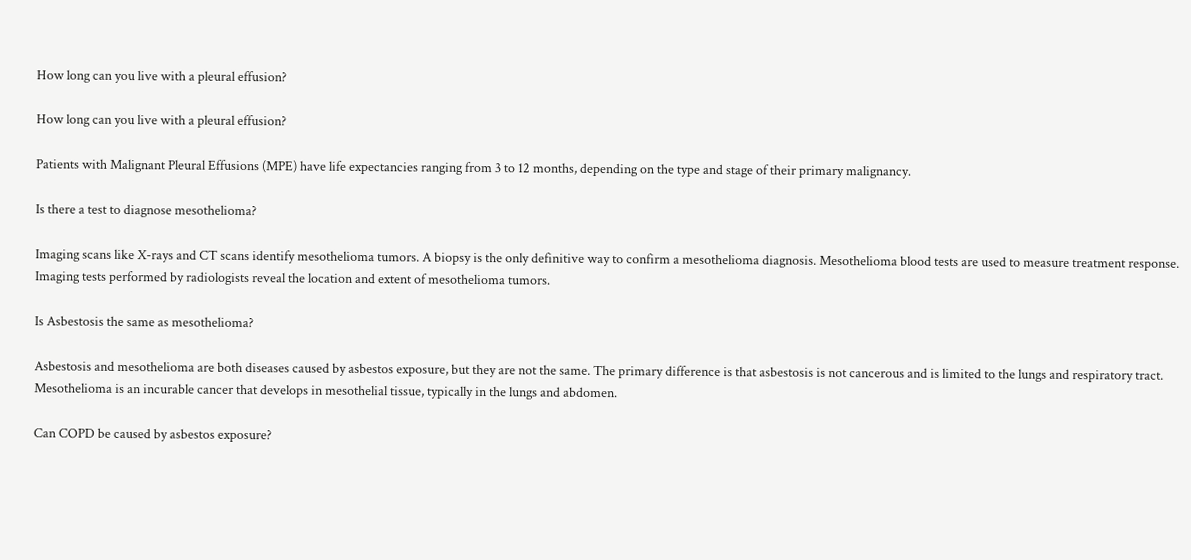How long can you live with a pleural effusion?

How long can you live with a pleural effusion?

Patients with Malignant Pleural Effusions (MPE) have life expectancies ranging from 3 to 12 months, depending on the type and stage of their primary malignancy.

Is there a test to diagnose mesothelioma?

Imaging scans like X-rays and CT scans identify mesothelioma tumors. A biopsy is the only definitive way to confirm a mesothelioma diagnosis. Mesothelioma blood tests are used to measure treatment response. Imaging tests performed by radiologists reveal the location and extent of mesothelioma tumors.

Is Asbestosis the same as mesothelioma?

Asbestosis and mesothelioma are both diseases caused by asbestos exposure, but they are not the same. The primary difference is that asbestosis is not cancerous and is limited to the lungs and respiratory tract. Mesothelioma is an incurable cancer that develops in mesothelial tissue, typically in the lungs and abdomen.

Can COPD be caused by asbestos exposure?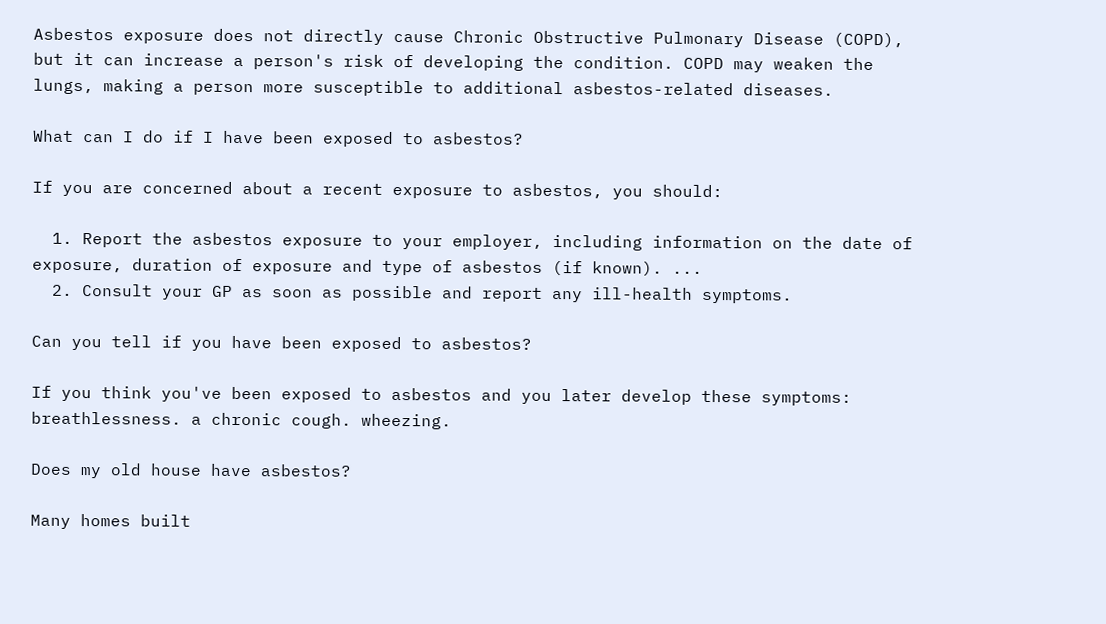Asbestos exposure does not directly cause Chronic Obstructive Pulmonary Disease (COPD), but it can increase a person's risk of developing the condition. COPD may weaken the lungs, making a person more susceptible to additional asbestos-related diseases.

What can I do if I have been exposed to asbestos?

If you are concerned about a recent exposure to asbestos, you should:

  1. Report the asbestos exposure to your employer, including information on the date of exposure, duration of exposure and type of asbestos (if known). ...
  2. Consult your GP as soon as possible and report any ill-health symptoms.

Can you tell if you have been exposed to asbestos?

If you think you've been exposed to asbestos and you later develop these symptoms: breathlessness. a chronic cough. wheezing.

Does my old house have asbestos?

Many homes built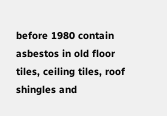before 1980 contain asbestos in old floor tiles, ceiling tiles, roof shingles and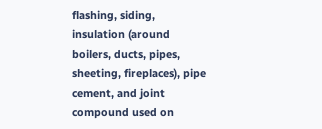flashing, siding, insulation (around boilers, ducts, pipes, sheeting, fireplaces), pipe cement, and joint compound used on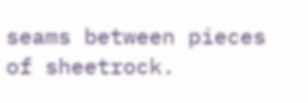seams between pieces of sheetrock.